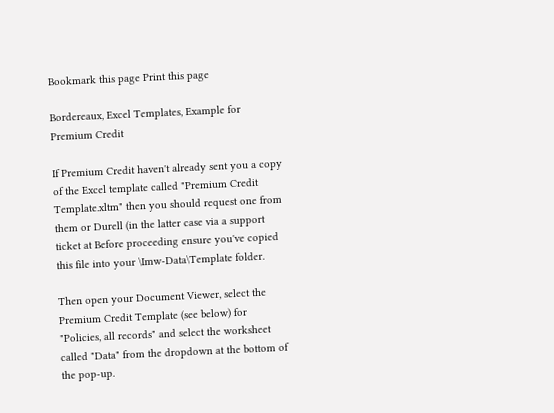Bookmark this page Print this page

Bordereaux, Excel Templates, Example for Premium Credit

If Premium Credit haven't already sent you a copy of the Excel template called "Premium Credit Template.xltm" then you should request one from them or Durell (in the latter case via a support ticket at Before proceeding ensure you've copied this file into your \Imw-Data\Template folder.

Then open your Document Viewer, select the Premium Credit Template (see below) for "Policies, all records" and select the worksheet called "Data" from the dropdown at the bottom of the pop-up.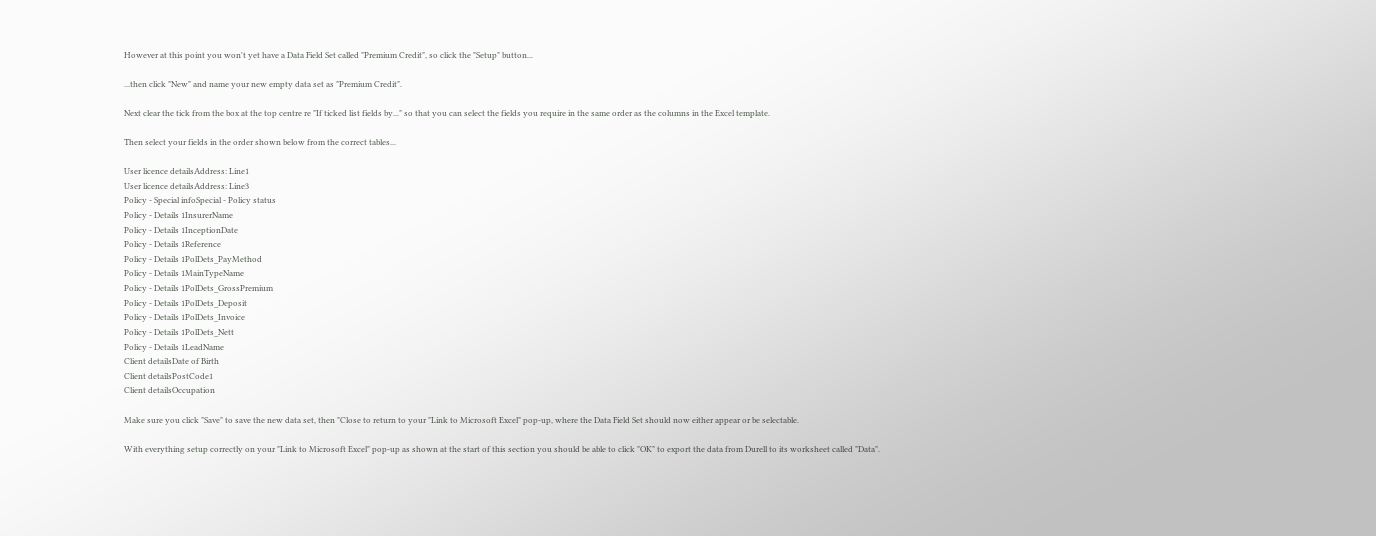However at this point you won't yet have a Data Field Set called "Premium Credit", so click the "Setup" button...

...then click "New" and name your new empty data set as "Premium Credit".

Next clear the tick from the box at the top centre re "If ticked list fields by..." so that you can select the fields you require in the same order as the columns in the Excel template.

Then select your fields in the order shown below from the correct tables...

User licence detailsAddress: Line1
User licence detailsAddress: Line3
Policy - Special infoSpecial - Policy status
Policy - Details 1InsurerName
Policy - Details 1InceptionDate
Policy - Details 1Reference
Policy - Details 1PolDets_PayMethod
Policy - Details 1MainTypeName
Policy - Details 1PolDets_GrossPremium
Policy - Details 1PolDets_Deposit
Policy - Details 1PolDets_Invoice
Policy - Details 1PolDets_Nett
Policy - Details 1LeadName
Client detailsDate of Birth
Client detailsPostCode1
Client detailsOccupation

Make sure you click "Save" to save the new data set, then "Close to return to your "Link to Microsoft Excel" pop-up, where the Data Field Set should now either appear or be selectable.

With everything setup correctly on your "Link to Microsoft Excel" pop-up as shown at the start of this section you should be able to click "OK" to export the data from Durell to its worksheet called "Data".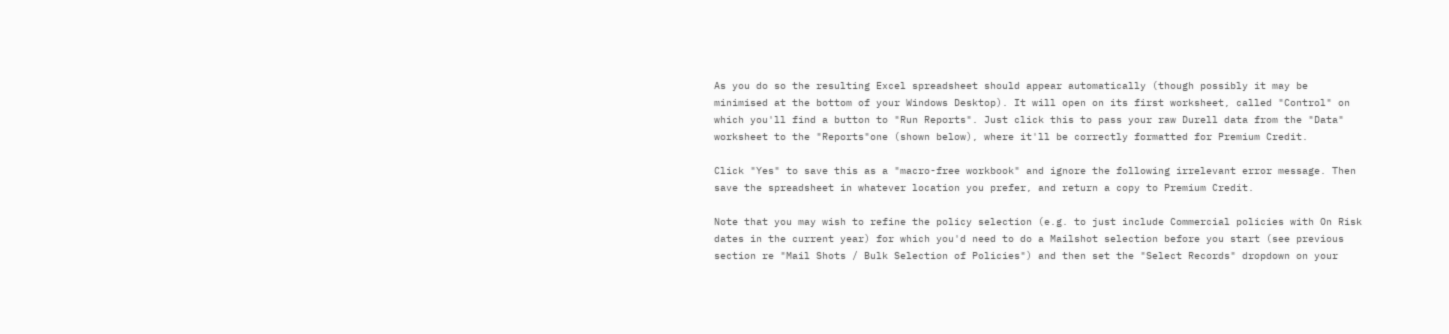As you do so the resulting Excel spreadsheet should appear automatically (though possibly it may be minimised at the bottom of your Windows Desktop). It will open on its first worksheet, called "Control" on which you'll find a button to "Run Reports". Just click this to pass your raw Durell data from the "Data" worksheet to the "Reports"one (shown below), where it'll be correctly formatted for Premium Credit.

Click "Yes" to save this as a "macro-free workbook" and ignore the following irrelevant error message. Then save the spreadsheet in whatever location you prefer, and return a copy to Premium Credit.

Note that you may wish to refine the policy selection (e.g. to just include Commercial policies with On Risk dates in the current year) for which you'd need to do a Mailshot selection before you start (see previous section re "Mail Shots / Bulk Selection of Policies") and then set the "Select Records" dropdown on your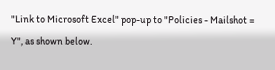"Link to Microsoft Excel" pop-up to "Policies - Mailshot = Y", as shown below.